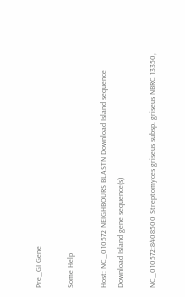Pre_GI Gene

Some Help

Host: NC_010572 NEIGHBOURS BLASTN Download Island sequence Download Island gene sequence(s)

NC_010572:8408500 Streptomyces griseus subsp. griseus NBRC 13350,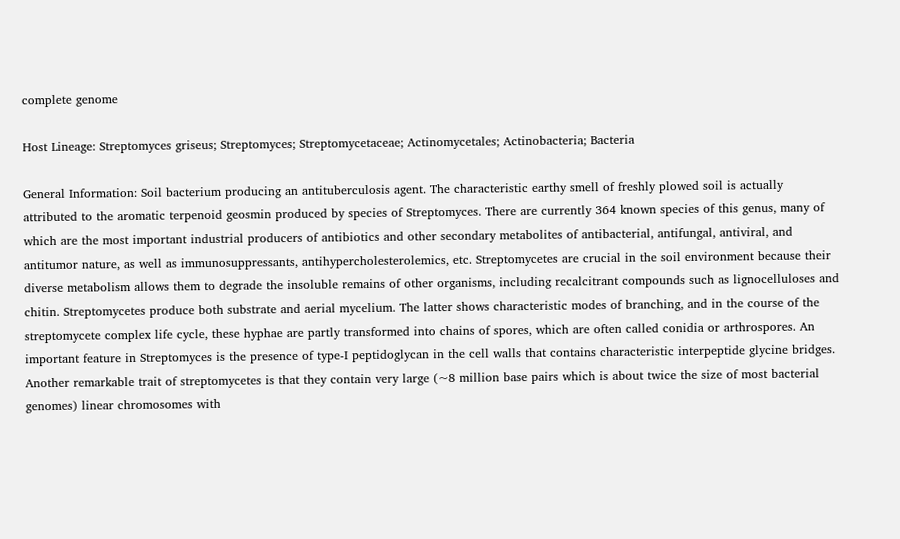complete genome

Host Lineage: Streptomyces griseus; Streptomyces; Streptomycetaceae; Actinomycetales; Actinobacteria; Bacteria

General Information: Soil bacterium producing an antituberculosis agent. The characteristic earthy smell of freshly plowed soil is actually attributed to the aromatic terpenoid geosmin produced by species of Streptomyces. There are currently 364 known species of this genus, many of which are the most important industrial producers of antibiotics and other secondary metabolites of antibacterial, antifungal, antiviral, and antitumor nature, as well as immunosuppressants, antihypercholesterolemics, etc. Streptomycetes are crucial in the soil environment because their diverse metabolism allows them to degrade the insoluble remains of other organisms, including recalcitrant compounds such as lignocelluloses and chitin. Streptomycetes produce both substrate and aerial mycelium. The latter shows characteristic modes of branching, and in the course of the streptomycete complex life cycle, these hyphae are partly transformed into chains of spores, which are often called conidia or arthrospores. An important feature in Streptomyces is the presence of type-I peptidoglycan in the cell walls that contains characteristic interpeptide glycine bridges. Another remarkable trait of streptomycetes is that they contain very large (~8 million base pairs which is about twice the size of most bacterial genomes) linear chromosomes with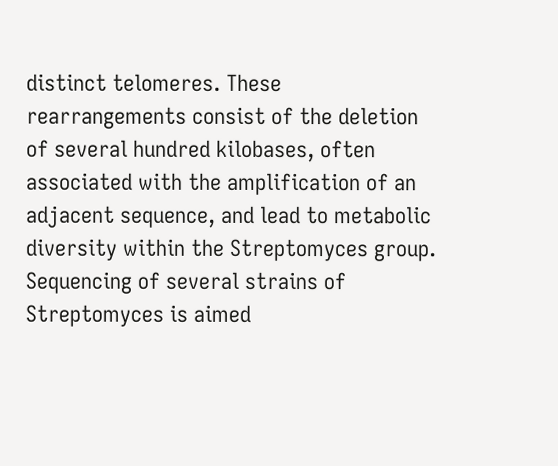distinct telomeres. These rearrangements consist of the deletion of several hundred kilobases, often associated with the amplification of an adjacent sequence, and lead to metabolic diversity within the Streptomyces group. Sequencing of several strains of Streptomyces is aimed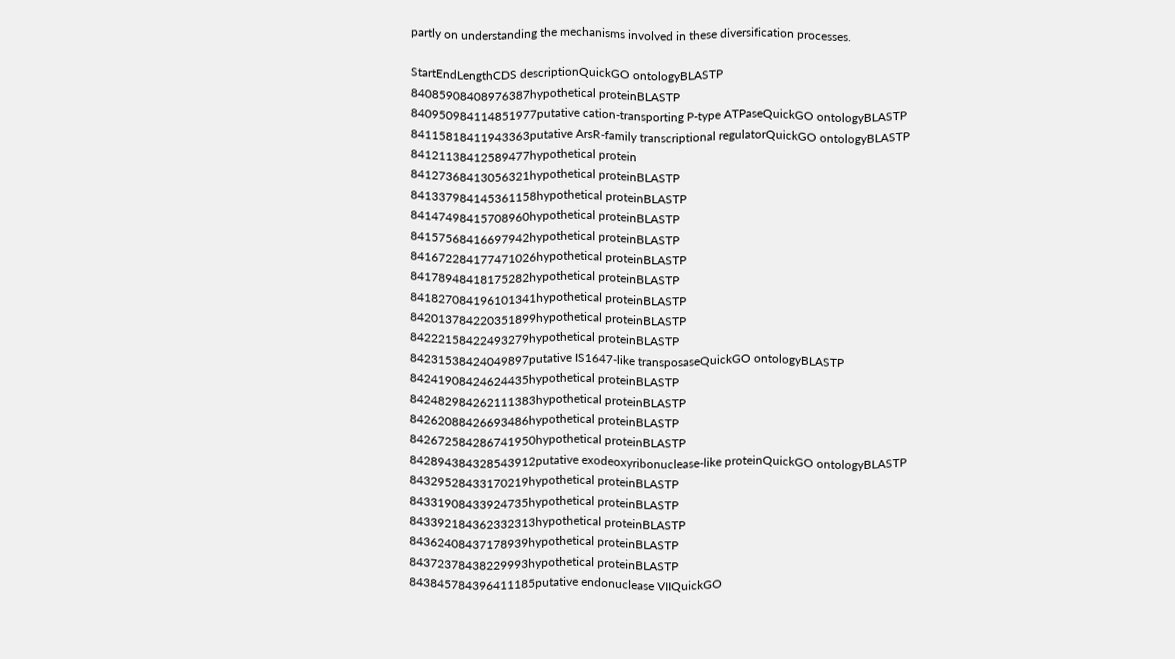partly on understanding the mechanisms involved in these diversification processes.

StartEndLengthCDS descriptionQuickGO ontologyBLASTP
84085908408976387hypothetical proteinBLASTP
840950984114851977putative cation-transporting P-type ATPaseQuickGO ontologyBLASTP
84115818411943363putative ArsR-family transcriptional regulatorQuickGO ontologyBLASTP
84121138412589477hypothetical protein
84127368413056321hypothetical proteinBLASTP
841337984145361158hypothetical proteinBLASTP
84147498415708960hypothetical proteinBLASTP
84157568416697942hypothetical proteinBLASTP
841672284177471026hypothetical proteinBLASTP
84178948418175282hypothetical proteinBLASTP
841827084196101341hypothetical proteinBLASTP
842013784220351899hypothetical proteinBLASTP
84222158422493279hypothetical proteinBLASTP
84231538424049897putative IS1647-like transposaseQuickGO ontologyBLASTP
84241908424624435hypothetical proteinBLASTP
842482984262111383hypothetical proteinBLASTP
84262088426693486hypothetical proteinBLASTP
842672584286741950hypothetical proteinBLASTP
842894384328543912putative exodeoxyribonuclease-like proteinQuickGO ontologyBLASTP
84329528433170219hypothetical proteinBLASTP
84331908433924735hypothetical proteinBLASTP
843392184362332313hypothetical proteinBLASTP
84362408437178939hypothetical proteinBLASTP
84372378438229993hypothetical proteinBLASTP
843845784396411185putative endonuclease VIIQuickGO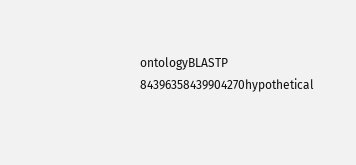ontologyBLASTP
84396358439904270hypothetical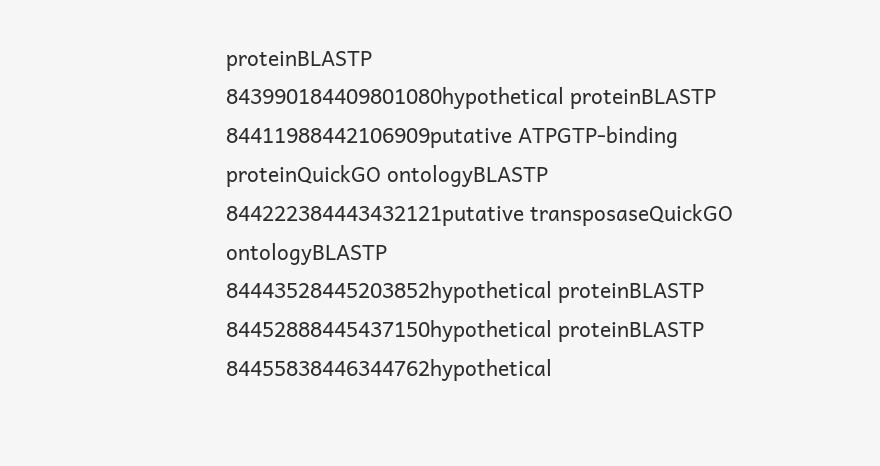proteinBLASTP
843990184409801080hypothetical proteinBLASTP
84411988442106909putative ATPGTP-binding proteinQuickGO ontologyBLASTP
844222384443432121putative transposaseQuickGO ontologyBLASTP
84443528445203852hypothetical proteinBLASTP
84452888445437150hypothetical proteinBLASTP
84455838446344762hypothetical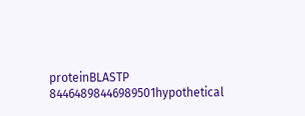proteinBLASTP
84464898446989501hypothetical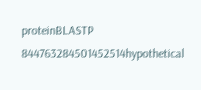proteinBLASTP
844763284501452514hypothetical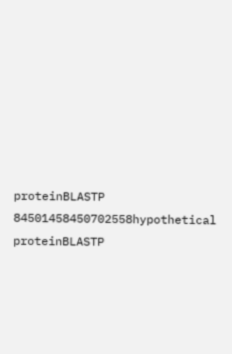proteinBLASTP
84501458450702558hypothetical proteinBLASTP